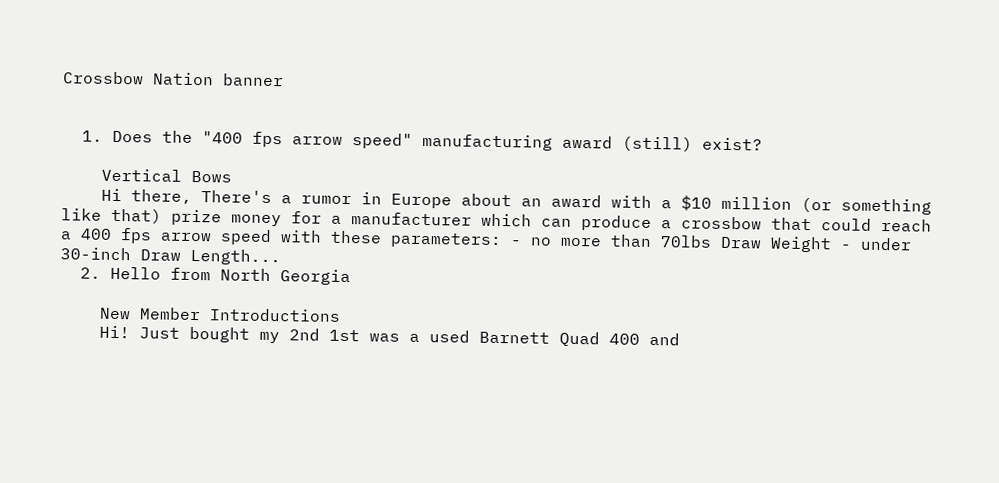Crossbow Nation banner


  1. Does the "400 fps arrow speed" manufacturing award (still) exist?

    Vertical Bows
    Hi there, There's a rumor in Europe about an award with a $10 million (or something like that) prize money for a manufacturer which can produce a crossbow that could reach a 400 fps arrow speed with these parameters: - no more than 70lbs Draw Weight - under 30-inch Draw Length...
  2. Hello from North Georgia

    New Member Introductions
    Hi! Just bought my 2nd 1st was a used Barnett Quad 400 and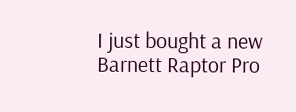I just bought a new Barnett Raptor Pro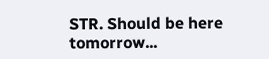STR. Should be here tomorrow...